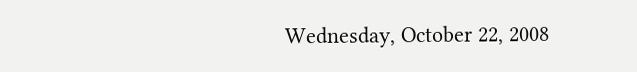Wednesday, October 22, 2008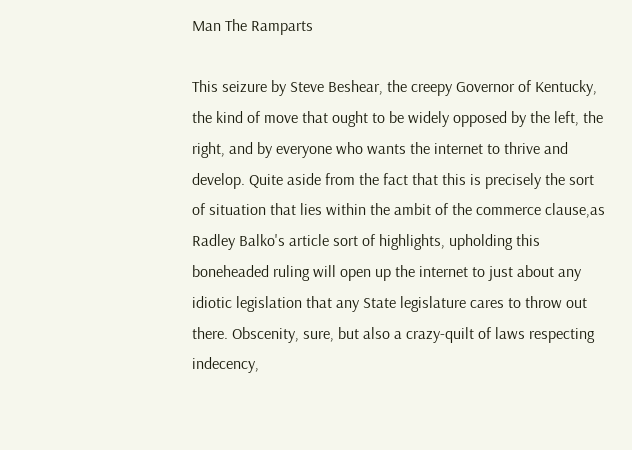Man The Ramparts

This seizure by Steve Beshear, the creepy Governor of Kentucky, the kind of move that ought to be widely opposed by the left, the right, and by everyone who wants the internet to thrive and develop. Quite aside from the fact that this is precisely the sort of situation that lies within the ambit of the commerce clause,as Radley Balko's article sort of highlights, upholding this boneheaded ruling will open up the internet to just about any idiotic legislation that any State legislature cares to throw out there. Obscenity, sure, but also a crazy-quilt of laws respecting indecency,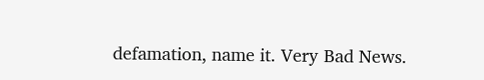defamation, name it. Very Bad News.